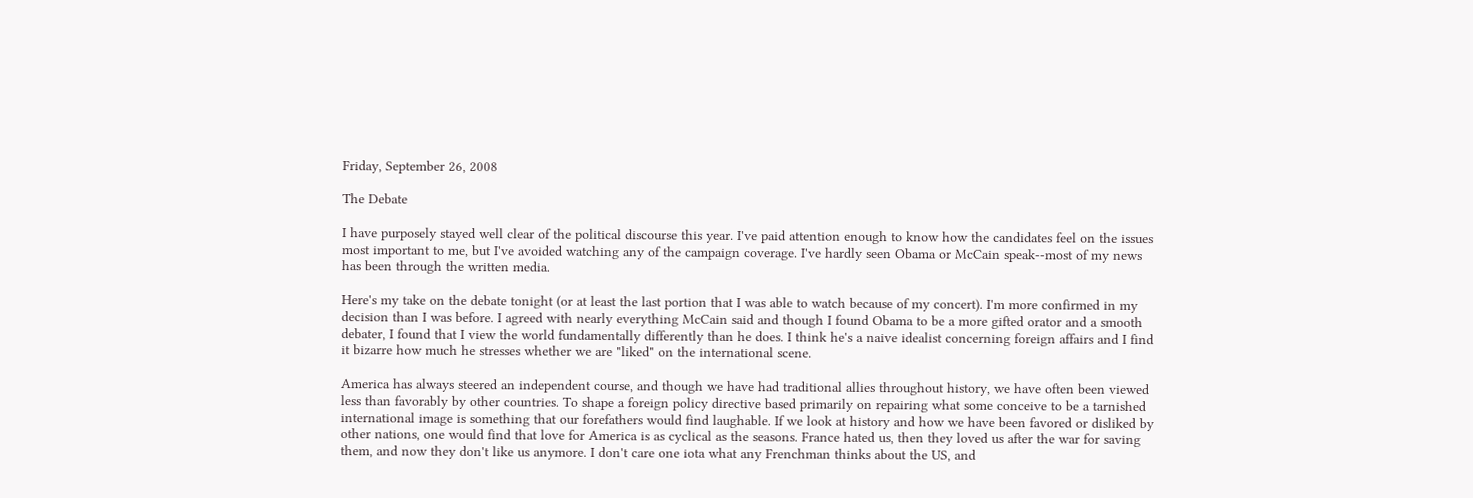Friday, September 26, 2008

The Debate

I have purposely stayed well clear of the political discourse this year. I've paid attention enough to know how the candidates feel on the issues most important to me, but I've avoided watching any of the campaign coverage. I've hardly seen Obama or McCain speak--most of my news has been through the written media.

Here's my take on the debate tonight (or at least the last portion that I was able to watch because of my concert). I'm more confirmed in my decision than I was before. I agreed with nearly everything McCain said and though I found Obama to be a more gifted orator and a smooth debater, I found that I view the world fundamentally differently than he does. I think he's a naive idealist concerning foreign affairs and I find it bizarre how much he stresses whether we are "liked" on the international scene.

America has always steered an independent course, and though we have had traditional allies throughout history, we have often been viewed less than favorably by other countries. To shape a foreign policy directive based primarily on repairing what some conceive to be a tarnished international image is something that our forefathers would find laughable. If we look at history and how we have been favored or disliked by other nations, one would find that love for America is as cyclical as the seasons. France hated us, then they loved us after the war for saving them, and now they don't like us anymore. I don't care one iota what any Frenchman thinks about the US, and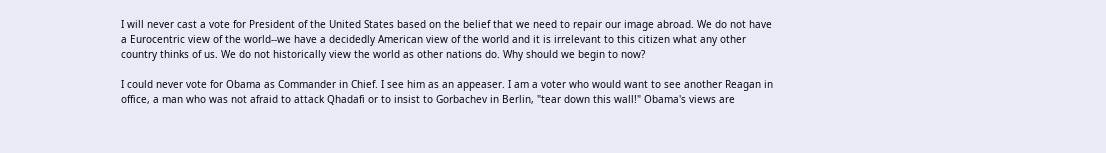I will never cast a vote for President of the United States based on the belief that we need to repair our image abroad. We do not have a Eurocentric view of the world--we have a decidedly American view of the world and it is irrelevant to this citizen what any other country thinks of us. We do not historically view the world as other nations do. Why should we begin to now?

I could never vote for Obama as Commander in Chief. I see him as an appeaser. I am a voter who would want to see another Reagan in office, a man who was not afraid to attack Qhadafi or to insist to Gorbachev in Berlin, "tear down this wall!" Obama's views are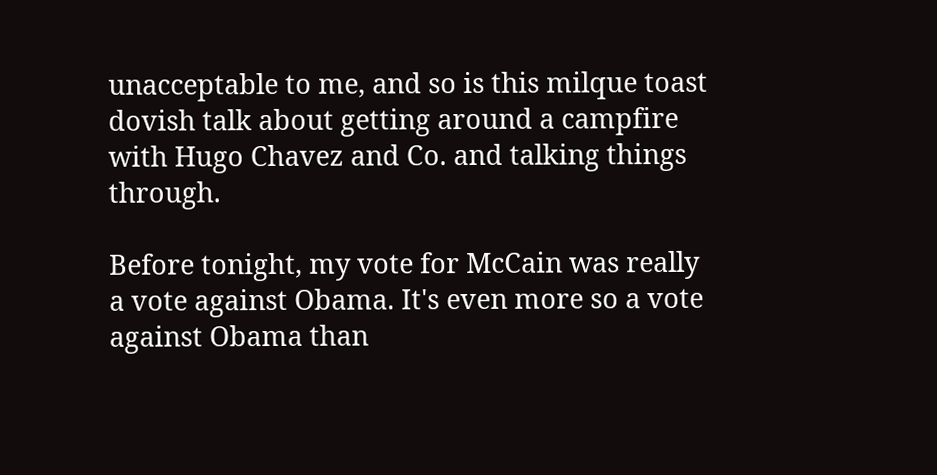unacceptable to me, and so is this milque toast dovish talk about getting around a campfire with Hugo Chavez and Co. and talking things through.

Before tonight, my vote for McCain was really a vote against Obama. It's even more so a vote against Obama than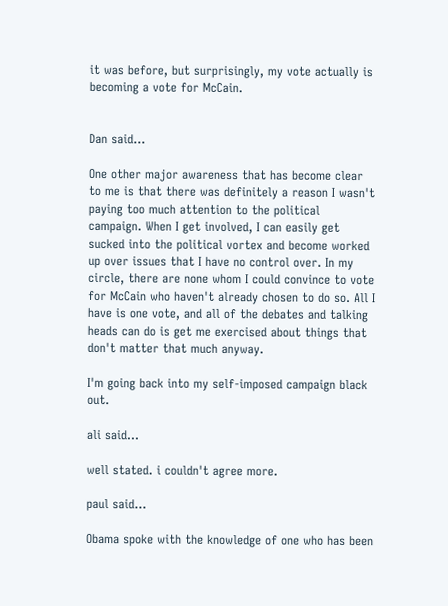it was before, but surprisingly, my vote actually is becoming a vote for McCain.


Dan said...

One other major awareness that has become clear to me is that there was definitely a reason I wasn't paying too much attention to the political campaign. When I get involved, I can easily get sucked into the political vortex and become worked up over issues that I have no control over. In my circle, there are none whom I could convince to vote for McCain who haven't already chosen to do so. All I have is one vote, and all of the debates and talking heads can do is get me exercised about things that don't matter that much anyway.

I'm going back into my self-imposed campaign black out.

ali said...

well stated. i couldn't agree more.

paul said...

Obama spoke with the knowledge of one who has been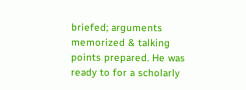briefed; arguments memorized & talking points prepared. He was ready to for a scholarly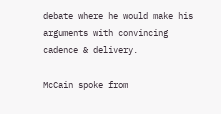debate where he would make his arguments with convincing cadence & delivery.

McCain spoke from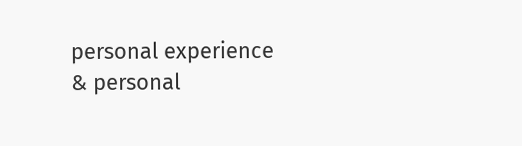personal experience & personal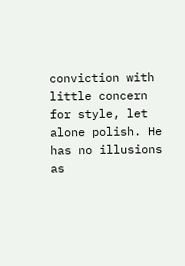conviction with little concern for style, let alone polish. He has no illusions as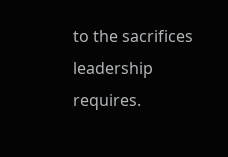to the sacrifices leadership requires.